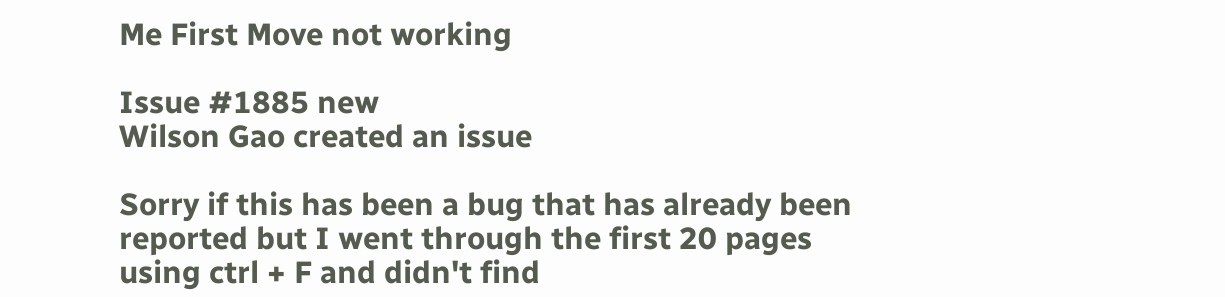Me First Move not working

Issue #1885 new
Wilson Gao created an issue

Sorry if this has been a bug that has already been reported but I went through the first 20 pages using ctrl + F and didn't find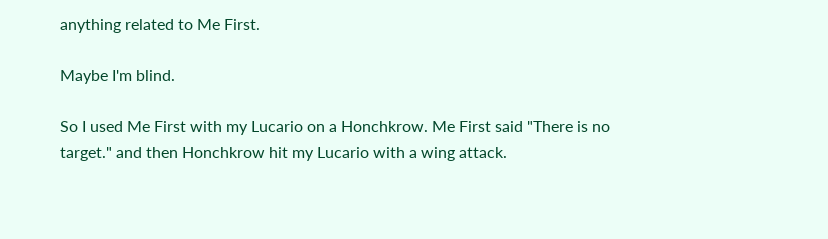anything related to Me First.

Maybe I'm blind.

So I used Me First with my Lucario on a Honchkrow. Me First said "There is no target." and then Honchkrow hit my Lucario with a wing attack.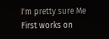I'm pretty sure Me First works on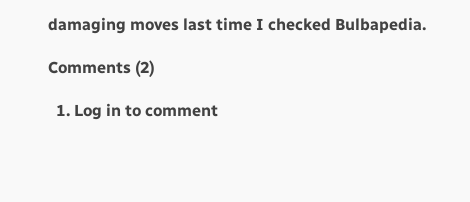damaging moves last time I checked Bulbapedia.

Comments (2)

  1. Log in to comment